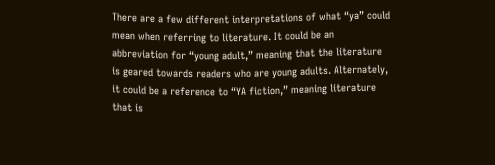There are a few different interpretations of what “ya” could mean when referring to literature. It could be an abbreviation for “young adult,” meaning that the literature is geared towards readers who are young adults. Alternately, it could be a reference to “YA fiction,” meaning literature that is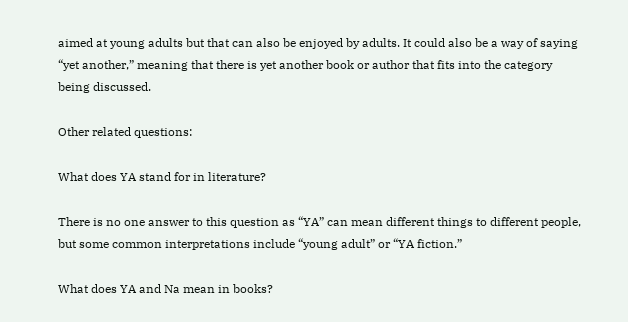aimed at young adults but that can also be enjoyed by adults. It could also be a way of saying “yet another,” meaning that there is yet another book or author that fits into the category being discussed.

Other related questions:

What does YA stand for in literature?

There is no one answer to this question as “YA” can mean different things to different people, but some common interpretations include “young adult” or “YA fiction.”

What does YA and Na mean in books?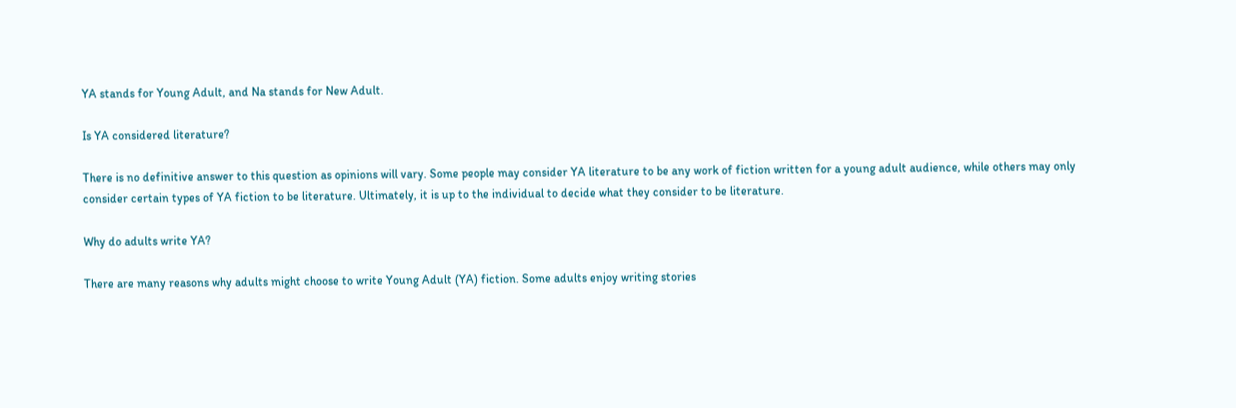YA stands for Young Adult, and Na stands for New Adult.

Is YA considered literature?

There is no definitive answer to this question as opinions will vary. Some people may consider YA literature to be any work of fiction written for a young adult audience, while others may only consider certain types of YA fiction to be literature. Ultimately, it is up to the individual to decide what they consider to be literature.

Why do adults write YA?

There are many reasons why adults might choose to write Young Adult (YA) fiction. Some adults enjoy writing stories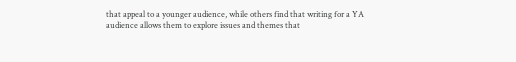that appeal to a younger audience, while others find that writing for a YA audience allows them to explore issues and themes that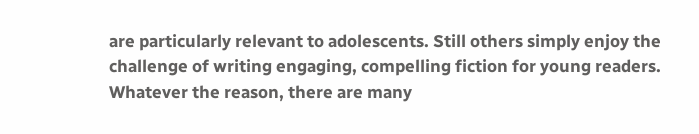are particularly relevant to adolescents. Still others simply enjoy the challenge of writing engaging, compelling fiction for young readers. Whatever the reason, there are many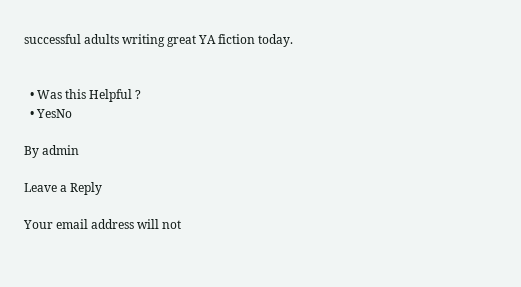successful adults writing great YA fiction today.


  • Was this Helpful ?
  • YesNo

By admin

Leave a Reply

Your email address will not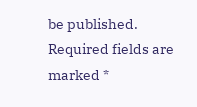be published. Required fields are marked *